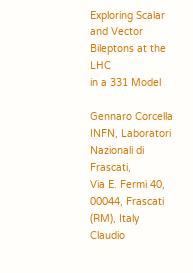Exploring Scalar and Vector Bileptons at the LHC
in a 331 Model

Gennaro Corcella INFN, Laboratori Nazionali di Frascati,
Via E. Fermi 40, 00044, Frascati (RM), Italy
Claudio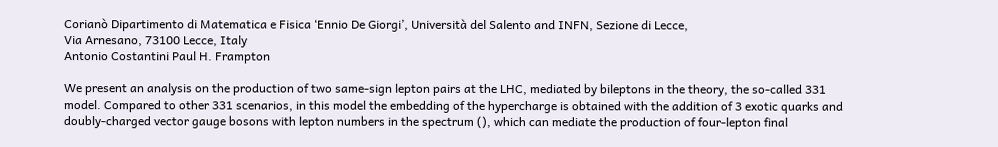Corianò Dipartimento di Matematica e Fisica ‘Ennio De Giorgi’, Università del Salento and INFN, Sezione di Lecce,
Via Arnesano, 73100 Lecce, Italy
Antonio Costantini Paul H. Frampton

We present an analysis on the production of two same-sign lepton pairs at the LHC, mediated by bileptons in the theory, the so-called 331 model. Compared to other 331 scenarios, in this model the embedding of the hypercharge is obtained with the addition of 3 exotic quarks and doubly-charged vector gauge bosons with lepton numbers in the spectrum (), which can mediate the production of four-lepton final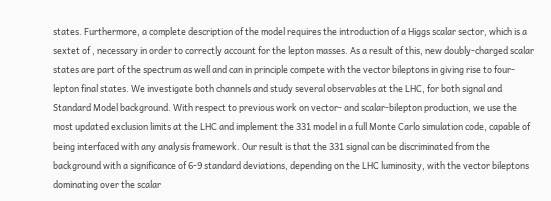states. Furthermore, a complete description of the model requires the introduction of a Higgs scalar sector, which is a sextet of , necessary in order to correctly account for the lepton masses. As a result of this, new doubly-charged scalar states are part of the spectrum as well and can in principle compete with the vector bileptons in giving rise to four-lepton final states. We investigate both channels and study several observables at the LHC, for both signal and Standard Model background. With respect to previous work on vector- and scalar-bilepton production, we use the most updated exclusion limits at the LHC and implement the 331 model in a full Monte Carlo simulation code, capable of being interfaced with any analysis framework. Our result is that the 331 signal can be discriminated from the background with a significance of 6-9 standard deviations, depending on the LHC luminosity, with the vector bileptons dominating over the scalar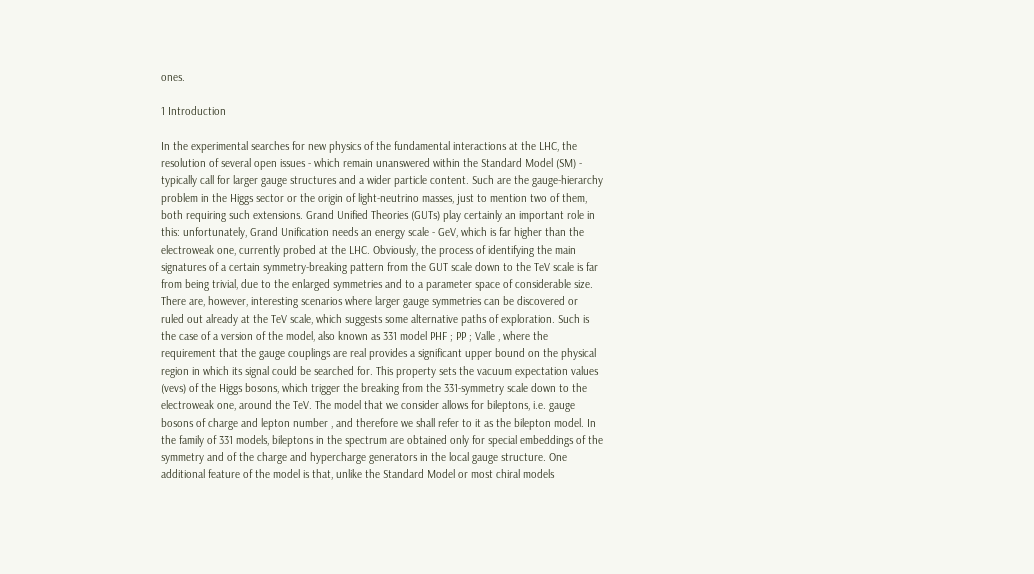ones.

1 Introduction

In the experimental searches for new physics of the fundamental interactions at the LHC, the resolution of several open issues - which remain unanswered within the Standard Model (SM) - typically call for larger gauge structures and a wider particle content. Such are the gauge-hierarchy problem in the Higgs sector or the origin of light-neutrino masses, just to mention two of them, both requiring such extensions. Grand Unified Theories (GUTs) play certainly an important role in this: unfortunately, Grand Unification needs an energy scale - GeV, which is far higher than the electroweak one, currently probed at the LHC. Obviously, the process of identifying the main signatures of a certain symmetry-breaking pattern from the GUT scale down to the TeV scale is far from being trivial, due to the enlarged symmetries and to a parameter space of considerable size. There are, however, interesting scenarios where larger gauge symmetries can be discovered or ruled out already at the TeV scale, which suggests some alternative paths of exploration. Such is the case of a version of the model, also known as 331 model PHF ; PP ; Valle , where the requirement that the gauge couplings are real provides a significant upper bound on the physical region in which its signal could be searched for. This property sets the vacuum expectation values (vevs) of the Higgs bosons, which trigger the breaking from the 331-symmetry scale down to the electroweak one, around the TeV. The model that we consider allows for bileptons, i.e. gauge bosons of charge and lepton number , and therefore we shall refer to it as the bilepton model. In the family of 331 models, bileptons in the spectrum are obtained only for special embeddings of the symmetry and of the charge and hypercharge generators in the local gauge structure. One additional feature of the model is that, unlike the Standard Model or most chiral models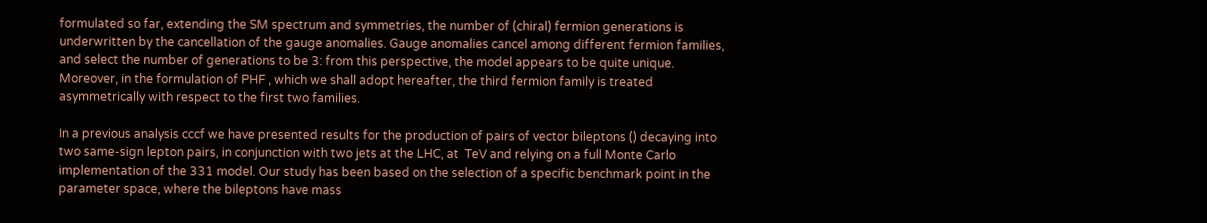formulated so far, extending the SM spectrum and symmetries, the number of (chiral) fermion generations is underwritten by the cancellation of the gauge anomalies. Gauge anomalies cancel among different fermion families, and select the number of generations to be 3: from this perspective, the model appears to be quite unique. Moreover, in the formulation of PHF , which we shall adopt hereafter, the third fermion family is treated asymmetrically with respect to the first two families.

In a previous analysis cccf we have presented results for the production of pairs of vector bileptons () decaying into two same-sign lepton pairs, in conjunction with two jets at the LHC, at  TeV and relying on a full Monte Carlo implementation of the 331 model. Our study has been based on the selection of a specific benchmark point in the parameter space, where the bileptons have mass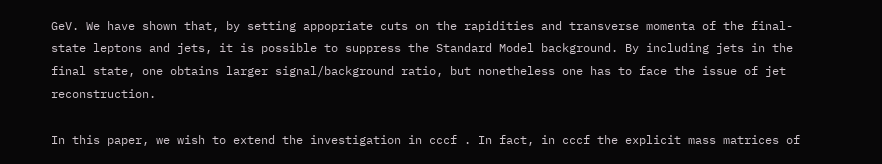GeV. We have shown that, by setting appopriate cuts on the rapidities and transverse momenta of the final-state leptons and jets, it is possible to suppress the Standard Model background. By including jets in the final state, one obtains larger signal/background ratio, but nonetheless one has to face the issue of jet reconstruction.

In this paper, we wish to extend the investigation in cccf . In fact, in cccf the explicit mass matrices of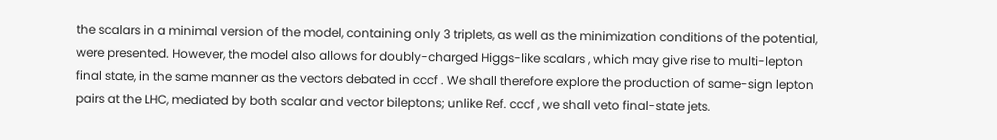the scalars in a minimal version of the model, containing only 3 triplets, as well as the minimization conditions of the potential, were presented. However, the model also allows for doubly-charged Higgs-like scalars , which may give rise to multi-lepton final state, in the same manner as the vectors debated in cccf . We shall therefore explore the production of same-sign lepton pairs at the LHC, mediated by both scalar and vector bileptons; unlike Ref. cccf , we shall veto final-state jets.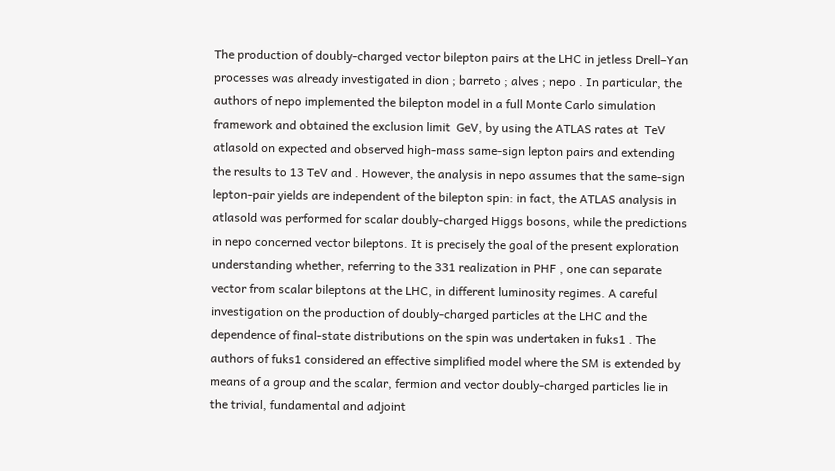The production of doubly-charged vector bilepton pairs at the LHC in jetless Drell–Yan processes was already investigated in dion ; barreto ; alves ; nepo . In particular, the authors of nepo implemented the bilepton model in a full Monte Carlo simulation framework and obtained the exclusion limit  GeV, by using the ATLAS rates at  TeV atlasold on expected and observed high-mass same-sign lepton pairs and extending the results to 13 TeV and . However, the analysis in nepo assumes that the same-sign lepton-pair yields are independent of the bilepton spin: in fact, the ATLAS analysis in atlasold was performed for scalar doubly-charged Higgs bosons, while the predictions in nepo concerned vector bileptons. It is precisely the goal of the present exploration understanding whether, referring to the 331 realization in PHF , one can separate vector from scalar bileptons at the LHC, in different luminosity regimes. A careful investigation on the production of doubly-charged particles at the LHC and the dependence of final-state distributions on the spin was undertaken in fuks1 . The authors of fuks1 considered an effective simplified model where the SM is extended by means of a group and the scalar, fermion and vector doubly-charged particles lie in the trivial, fundamental and adjoint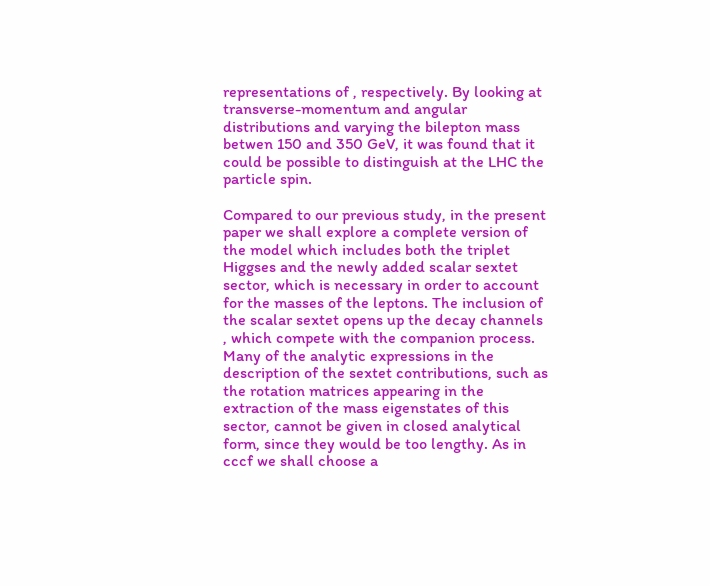representations of , respectively. By looking at transverse-momentum and angular distributions and varying the bilepton mass betwen 150 and 350 GeV, it was found that it could be possible to distinguish at the LHC the particle spin.

Compared to our previous study, in the present paper we shall explore a complete version of the model which includes both the triplet Higgses and the newly added scalar sextet sector, which is necessary in order to account for the masses of the leptons. The inclusion of the scalar sextet opens up the decay channels , which compete with the companion process. Many of the analytic expressions in the description of the sextet contributions, such as the rotation matrices appearing in the extraction of the mass eigenstates of this sector, cannot be given in closed analytical form, since they would be too lengthy. As in cccf we shall choose a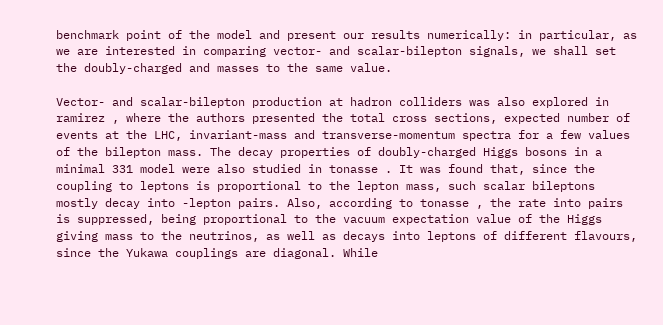benchmark point of the model and present our results numerically: in particular, as we are interested in comparing vector- and scalar-bilepton signals, we shall set the doubly-charged and masses to the same value.

Vector- and scalar-bilepton production at hadron colliders was also explored in ramirez , where the authors presented the total cross sections, expected number of events at the LHC, invariant-mass and transverse-momentum spectra for a few values of the bilepton mass. The decay properties of doubly-charged Higgs bosons in a minimal 331 model were also studied in tonasse . It was found that, since the coupling to leptons is proportional to the lepton mass, such scalar bileptons mostly decay into -lepton pairs. Also, according to tonasse , the rate into pairs is suppressed, being proportional to the vacuum expectation value of the Higgs giving mass to the neutrinos, as well as decays into leptons of different flavours, since the Yukawa couplings are diagonal. While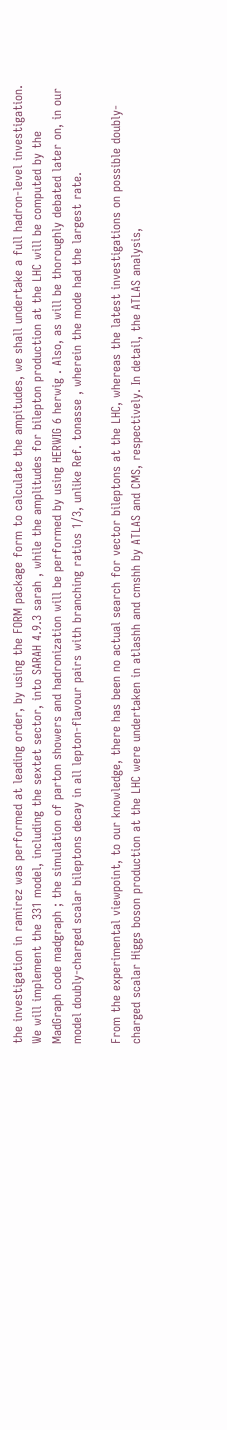the investigation in ramirez was performed at leading order, by using the FORM package form to calculate the ampitudes, we shall undertake a full hadron-level investigation. We will implement the 331 model, including the sextet sector, into SARAH 4.9.3 sarah , while the amplitudes for bilepton production at the LHC will be computed by the MadGraph code madgraph ; the simulation of parton showers and hadronization will be performed by using HERWIG 6 herwig . Also, as will be thoroughly debated later on, in our model doubly-charged scalar bileptons decay in all lepton-flavour pairs with branching ratios 1/3, unlike Ref. tonasse , wherein the mode had the largest rate.

From the experimental viewpoint, to our knowledge, there has been no actual search for vector bileptons at the LHC, whereas the latest investigations on possible doubly-charged scalar Higgs boson production at the LHC were undertaken in atlashh and cmshh by ATLAS and CMS, respectively. In detail, the ATLAS analysis,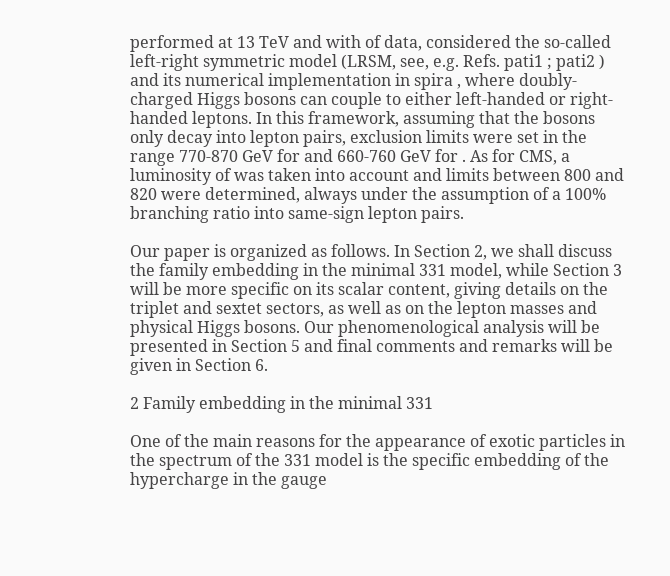performed at 13 TeV and with of data, considered the so-called left-right symmetric model (LRSM, see, e.g. Refs. pati1 ; pati2 ) and its numerical implementation in spira , where doubly-charged Higgs bosons can couple to either left-handed or right-handed leptons. In this framework, assuming that the bosons only decay into lepton pairs, exclusion limits were set in the range 770-870 GeV for and 660-760 GeV for . As for CMS, a luminosity of was taken into account and limits between 800 and 820 were determined, always under the assumption of a 100% branching ratio into same-sign lepton pairs.

Our paper is organized as follows. In Section 2, we shall discuss the family embedding in the minimal 331 model, while Section 3 will be more specific on its scalar content, giving details on the triplet and sextet sectors, as well as on the lepton masses and physical Higgs bosons. Our phenomenological analysis will be presented in Section 5 and final comments and remarks will be given in Section 6.

2 Family embedding in the minimal 331

One of the main reasons for the appearance of exotic particles in the spectrum of the 331 model is the specific embedding of the hypercharge in the gauge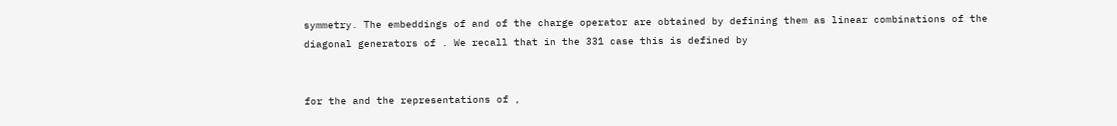symmetry. The embeddings of and of the charge operator are obtained by defining them as linear combinations of the diagonal generators of . We recall that in the 331 case this is defined by


for the and the representations of ,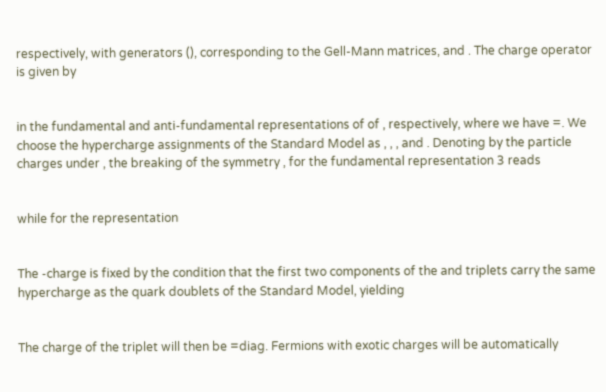respectively, with generators (), corresponding to the Gell-Mann matrices, and . The charge operator is given by


in the fundamental and anti-fundamental representations of of , respectively, where we have =. We choose the hypercharge assignments of the Standard Model as , , , and . Denoting by the particle charges under , the breaking of the symmetry , for the fundamental representation 3 reads


while for the representation


The -charge is fixed by the condition that the first two components of the and triplets carry the same hypercharge as the quark doublets of the Standard Model, yielding


The charge of the triplet will then be =diag. Fermions with exotic charges will be automatically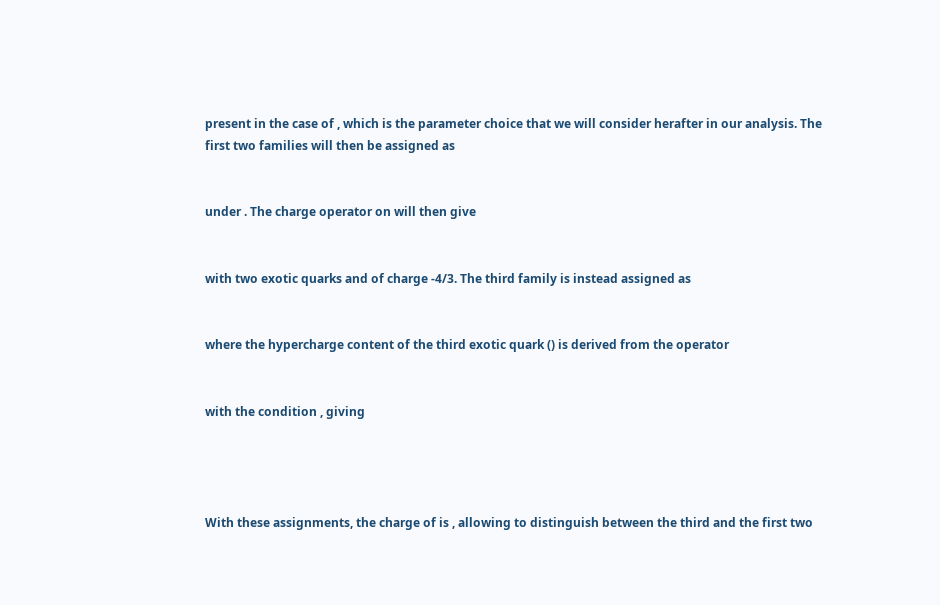present in the case of , which is the parameter choice that we will consider herafter in our analysis. The first two families will then be assigned as


under . The charge operator on will then give


with two exotic quarks and of charge -4/3. The third family is instead assigned as


where the hypercharge content of the third exotic quark () is derived from the operator


with the condition , giving




With these assignments, the charge of is , allowing to distinguish between the third and the first two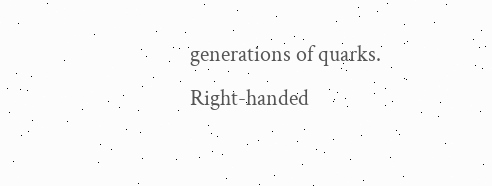generations of quarks. Right-handed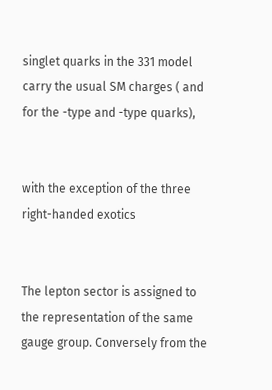singlet quarks in the 331 model carry the usual SM charges ( and for the -type and -type quarks),


with the exception of the three right-handed exotics


The lepton sector is assigned to the representation of the same gauge group. Conversely from the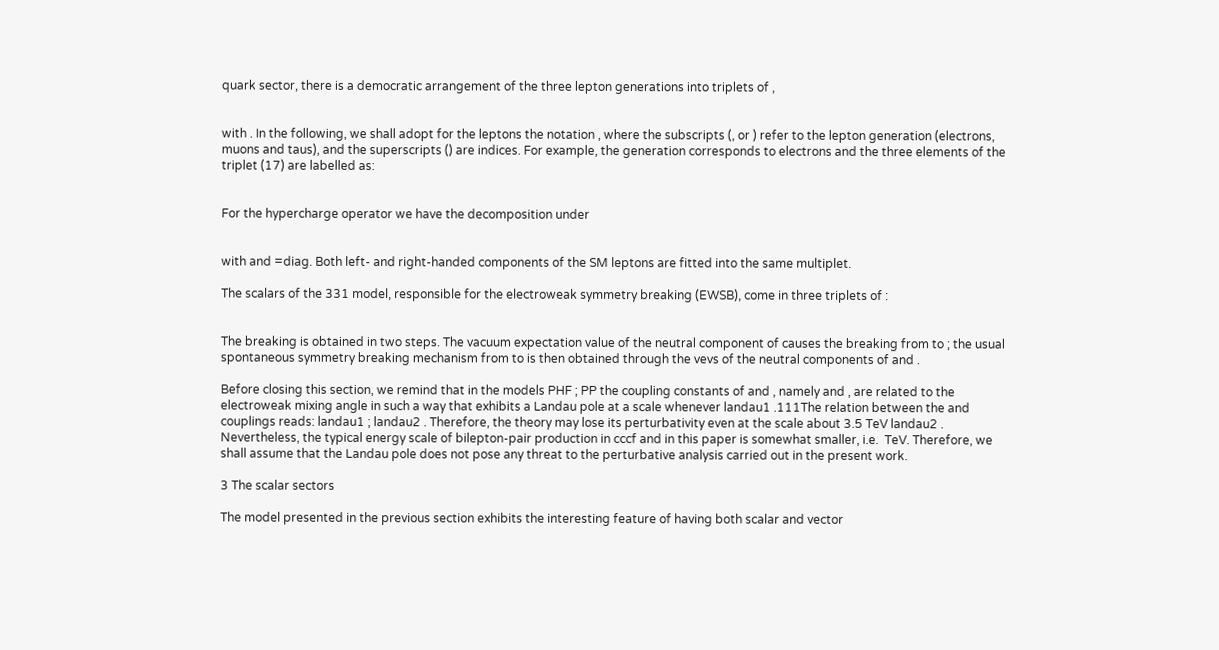quark sector, there is a democratic arrangement of the three lepton generations into triplets of ,


with . In the following, we shall adopt for the leptons the notation , where the subscripts (, or ) refer to the lepton generation (electrons, muons and taus), and the superscripts () are indices. For example, the generation corresponds to electrons and the three elements of the triplet (17) are labelled as:


For the hypercharge operator we have the decomposition under


with and =diag. Both left- and right-handed components of the SM leptons are fitted into the same multiplet.

The scalars of the 331 model, responsible for the electroweak symmetry breaking (EWSB), come in three triplets of :


The breaking is obtained in two steps. The vacuum expectation value of the neutral component of causes the breaking from to ; the usual spontaneous symmetry breaking mechanism from to is then obtained through the vevs of the neutral components of and .

Before closing this section, we remind that in the models PHF ; PP the coupling constants of and , namely and , are related to the electroweak mixing angle in such a way that exhibits a Landau pole at a scale whenever landau1 .111The relation between the and couplings reads: landau1 ; landau2 . Therefore, the theory may lose its perturbativity even at the scale about 3.5 TeV landau2 . Nevertheless, the typical energy scale of bilepton-pair production in cccf and in this paper is somewhat smaller, i.e.  TeV. Therefore, we shall assume that the Landau pole does not pose any threat to the perturbative analysis carried out in the present work.

3 The scalar sectors

The model presented in the previous section exhibits the interesting feature of having both scalar and vector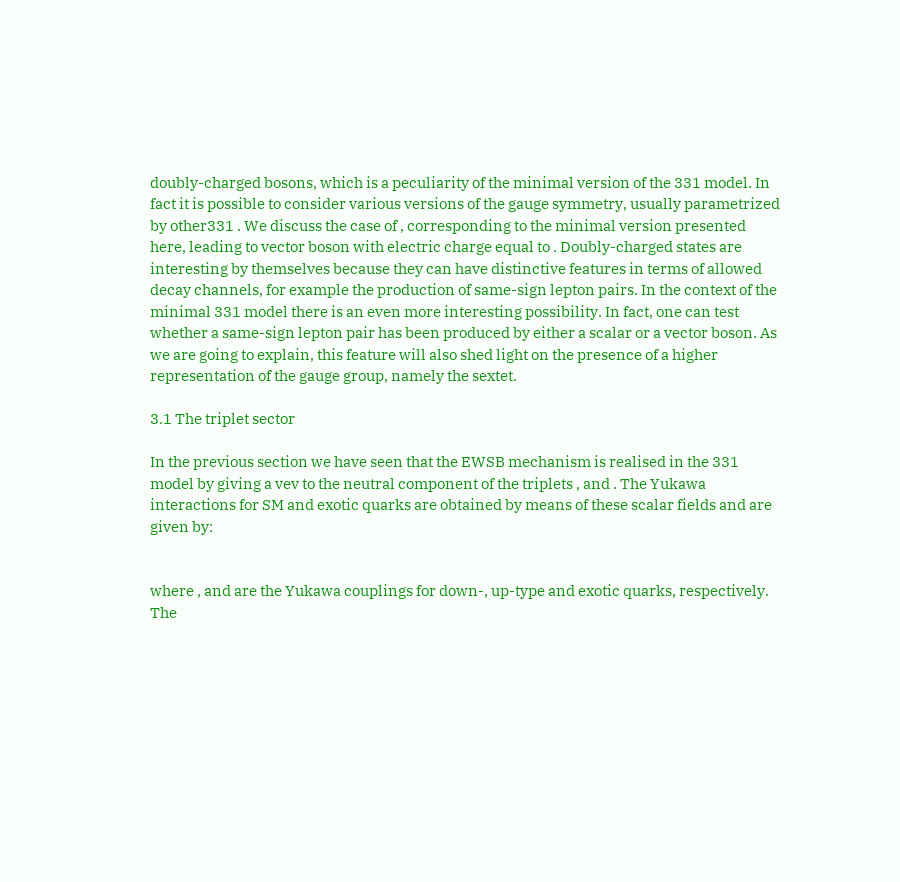doubly-charged bosons, which is a peculiarity of the minimal version of the 331 model. In fact it is possible to consider various versions of the gauge symmetry, usually parametrized by other331 . We discuss the case of , corresponding to the minimal version presented here, leading to vector boson with electric charge equal to . Doubly-charged states are interesting by themselves because they can have distinctive features in terms of allowed decay channels, for example the production of same-sign lepton pairs. In the context of the minimal 331 model there is an even more interesting possibility. In fact, one can test whether a same-sign lepton pair has been produced by either a scalar or a vector boson. As we are going to explain, this feature will also shed light on the presence of a higher representation of the gauge group, namely the sextet.

3.1 The triplet sector

In the previous section we have seen that the EWSB mechanism is realised in the 331 model by giving a vev to the neutral component of the triplets , and . The Yukawa interactions for SM and exotic quarks are obtained by means of these scalar fields and are given by:


where , and are the Yukawa couplings for down-, up-type and exotic quarks, respectively. The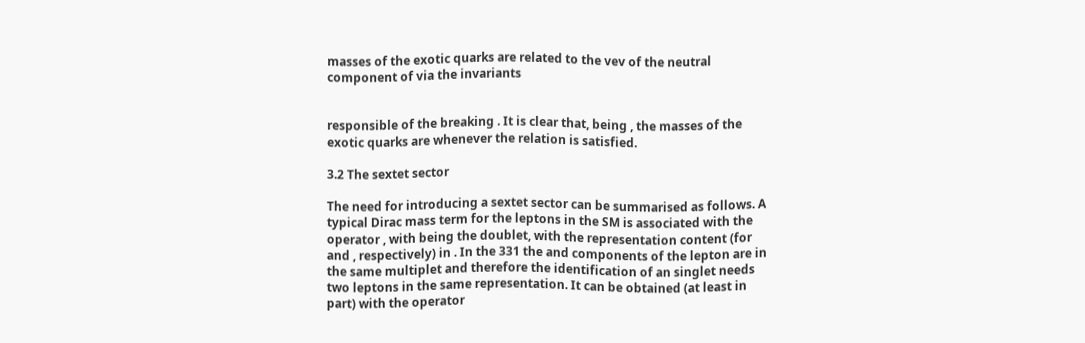masses of the exotic quarks are related to the vev of the neutral component of via the invariants


responsible of the breaking . It is clear that, being , the masses of the exotic quarks are whenever the relation is satisfied.

3.2 The sextet sector

The need for introducing a sextet sector can be summarised as follows. A typical Dirac mass term for the leptons in the SM is associated with the operator , with being the doublet, with the representation content (for and , respectively) in . In the 331 the and components of the lepton are in the same multiplet and therefore the identification of an singlet needs two leptons in the same representation. It can be obtained (at least in part) with the operator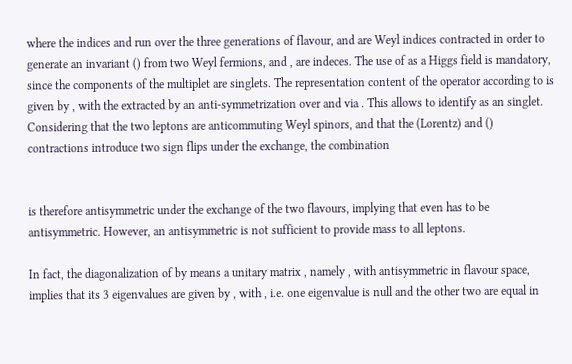where the indices and run over the three generations of flavour, and are Weyl indices contracted in order to generate an invariant () from two Weyl fermions, and , are indeces. The use of as a Higgs field is mandatory, since the components of the multiplet are singlets. The representation content of the operator according to is given by , with the extracted by an anti-symmetrization over and via . This allows to identify as an singlet. Considering that the two leptons are anticommuting Weyl spinors, and that the (Lorentz) and () contractions introduce two sign flips under the exchange, the combination


is therefore antisymmetric under the exchange of the two flavours, implying that even has to be antisymmetric. However, an antisymmetric is not sufficient to provide mass to all leptons.

In fact, the diagonalization of by means a unitary matrix , namely , with antisymmetric in flavour space, implies that its 3 eigenvalues are given by , with , i.e. one eigenvalue is null and the other two are equal in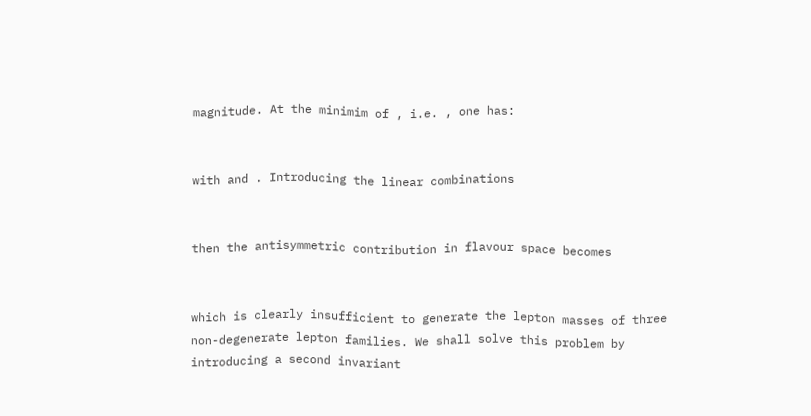magnitude. At the minimim of , i.e. , one has:


with and . Introducing the linear combinations


then the antisymmetric contribution in flavour space becomes


which is clearly insufficient to generate the lepton masses of three non-degenerate lepton families. We shall solve this problem by introducing a second invariant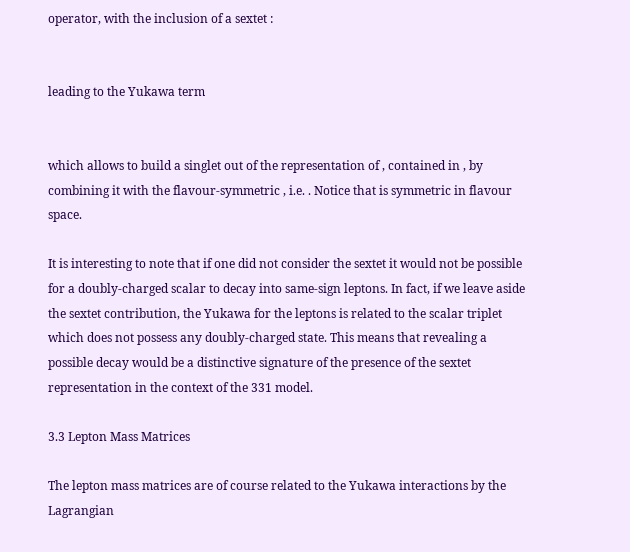operator, with the inclusion of a sextet :


leading to the Yukawa term


which allows to build a singlet out of the representation of , contained in , by combining it with the flavour-symmetric , i.e. . Notice that is symmetric in flavour space.

It is interesting to note that if one did not consider the sextet it would not be possible for a doubly-charged scalar to decay into same-sign leptons. In fact, if we leave aside the sextet contribution, the Yukawa for the leptons is related to the scalar triplet which does not possess any doubly-charged state. This means that revealing a possible decay would be a distinctive signature of the presence of the sextet representation in the context of the 331 model.

3.3 Lepton Mass Matrices

The lepton mass matrices are of course related to the Yukawa interactions by the Lagrangian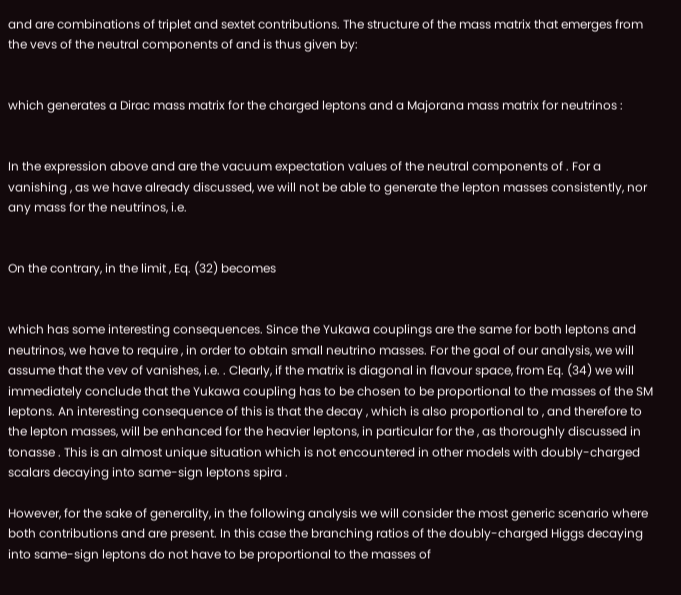and are combinations of triplet and sextet contributions. The structure of the mass matrix that emerges from the vevs of the neutral components of and is thus given by:


which generates a Dirac mass matrix for the charged leptons and a Majorana mass matrix for neutrinos :


In the expression above and are the vacuum expectation values of the neutral components of . For a vanishing , as we have already discussed, we will not be able to generate the lepton masses consistently, nor any mass for the neutrinos, i.e.


On the contrary, in the limit , Eq. (32) becomes


which has some interesting consequences. Since the Yukawa couplings are the same for both leptons and neutrinos, we have to require , in order to obtain small neutrino masses. For the goal of our analysis, we will assume that the vev of vanishes, i.e. . Clearly, if the matrix is diagonal in flavour space, from Eq. (34) we will immediately conclude that the Yukawa coupling has to be chosen to be proportional to the masses of the SM leptons. An interesting consequence of this is that the decay , which is also proportional to , and therefore to the lepton masses, will be enhanced for the heavier leptons, in particular for the , as thoroughly discussed in tonasse . This is an almost unique situation which is not encountered in other models with doubly-charged scalars decaying into same-sign leptons spira .

However, for the sake of generality, in the following analysis we will consider the most generic scenario where both contributions and are present. In this case the branching ratios of the doubly-charged Higgs decaying into same-sign leptons do not have to be proportional to the masses of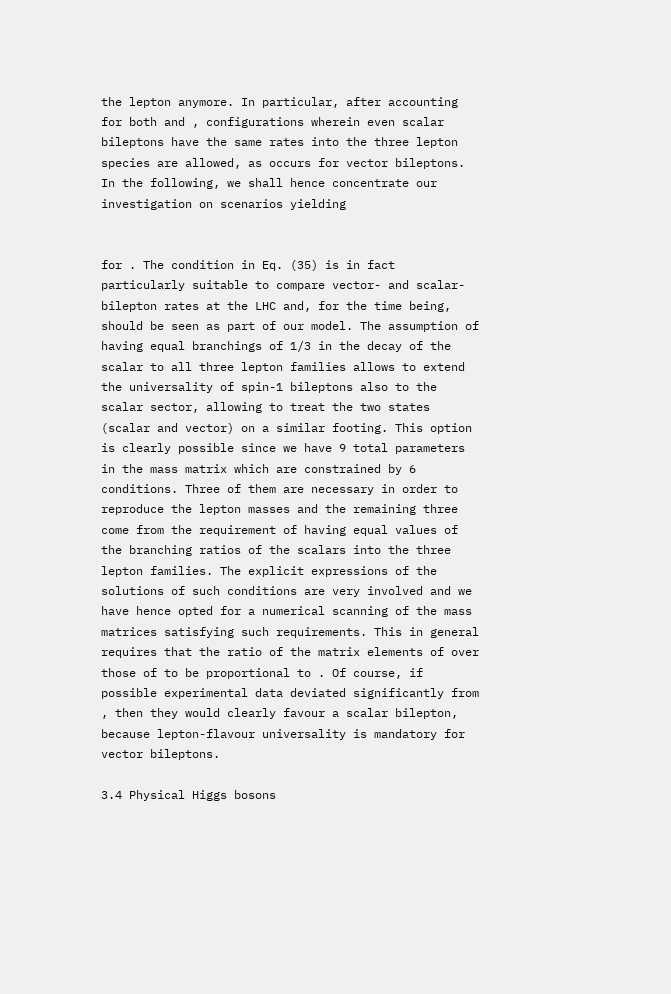the lepton anymore. In particular, after accounting for both and , configurations wherein even scalar bileptons have the same rates into the three lepton species are allowed, as occurs for vector bileptons. In the following, we shall hence concentrate our investigation on scenarios yielding


for . The condition in Eq. (35) is in fact particularly suitable to compare vector- and scalar-bilepton rates at the LHC and, for the time being, should be seen as part of our model. The assumption of having equal branchings of 1/3 in the decay of the scalar to all three lepton families allows to extend the universality of spin-1 bileptons also to the scalar sector, allowing to treat the two states (scalar and vector) on a similar footing. This option is clearly possible since we have 9 total parameters in the mass matrix which are constrained by 6 conditions. Three of them are necessary in order to reproduce the lepton masses and the remaining three come from the requirement of having equal values of the branching ratios of the scalars into the three lepton families. The explicit expressions of the solutions of such conditions are very involved and we have hence opted for a numerical scanning of the mass matrices satisfying such requirements. This in general requires that the ratio of the matrix elements of over those of to be proportional to . Of course, if possible experimental data deviated significantly from , then they would clearly favour a scalar bilepton, because lepton-flavour universality is mandatory for vector bileptons.

3.4 Physical Higgs bosons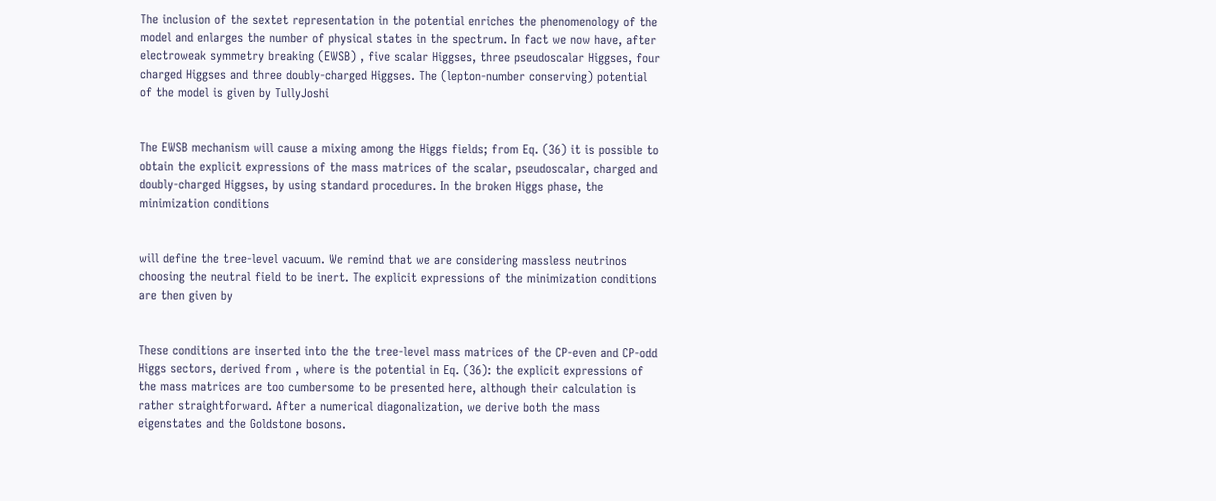The inclusion of the sextet representation in the potential enriches the phenomenology of the model and enlarges the number of physical states in the spectrum. In fact we now have, after electroweak symmetry breaking (EWSB) , five scalar Higgses, three pseudoscalar Higgses, four charged Higgses and three doubly-charged Higgses. The (lepton-number conserving) potential of the model is given by TullyJoshi


The EWSB mechanism will cause a mixing among the Higgs fields; from Eq. (36) it is possible to obtain the explicit expressions of the mass matrices of the scalar, pseudoscalar, charged and doubly-charged Higgses, by using standard procedures. In the broken Higgs phase, the minimization conditions


will define the tree-level vacuum. We remind that we are considering massless neutrinos choosing the neutral field to be inert. The explicit expressions of the minimization conditions are then given by


These conditions are inserted into the the tree-level mass matrices of the CP-even and CP-odd Higgs sectors, derived from , where is the potential in Eq. (36): the explicit expressions of the mass matrices are too cumbersome to be presented here, although their calculation is rather straightforward. After a numerical diagonalization, we derive both the mass eigenstates and the Goldstone bosons.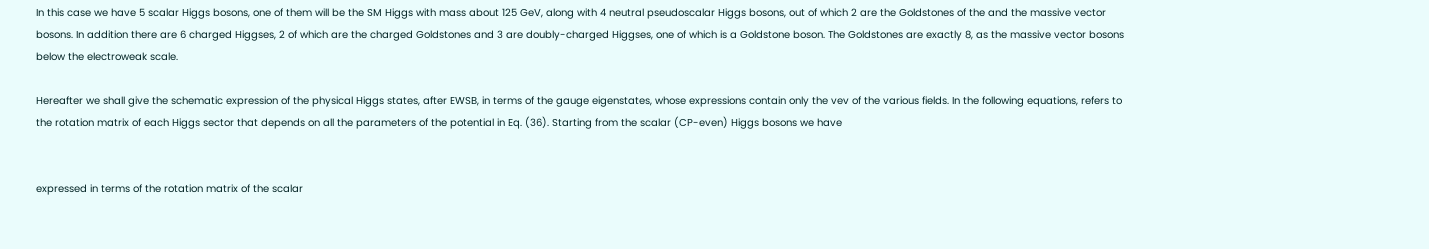In this case we have 5 scalar Higgs bosons, one of them will be the SM Higgs with mass about 125 GeV, along with 4 neutral pseudoscalar Higgs bosons, out of which 2 are the Goldstones of the and the massive vector bosons. In addition there are 6 charged Higgses, 2 of which are the charged Goldstones and 3 are doubly-charged Higgses, one of which is a Goldstone boson. The Goldstones are exactly 8, as the massive vector bosons below the electroweak scale.

Hereafter we shall give the schematic expression of the physical Higgs states, after EWSB, in terms of the gauge eigenstates, whose expressions contain only the vev of the various fields. In the following equations, refers to the rotation matrix of each Higgs sector that depends on all the parameters of the potential in Eq. (36). Starting from the scalar (CP-even) Higgs bosons we have


expressed in terms of the rotation matrix of the scalar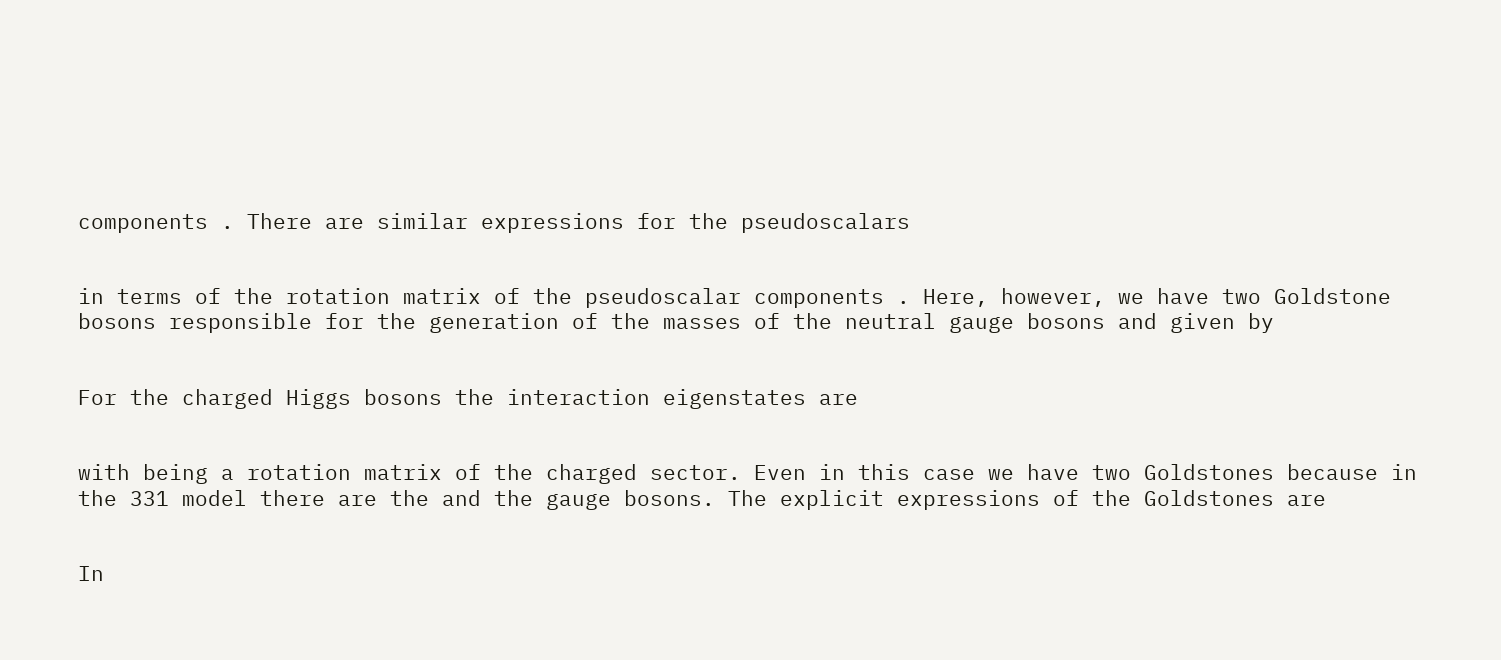components . There are similar expressions for the pseudoscalars


in terms of the rotation matrix of the pseudoscalar components . Here, however, we have two Goldstone bosons responsible for the generation of the masses of the neutral gauge bosons and given by


For the charged Higgs bosons the interaction eigenstates are


with being a rotation matrix of the charged sector. Even in this case we have two Goldstones because in the 331 model there are the and the gauge bosons. The explicit expressions of the Goldstones are


In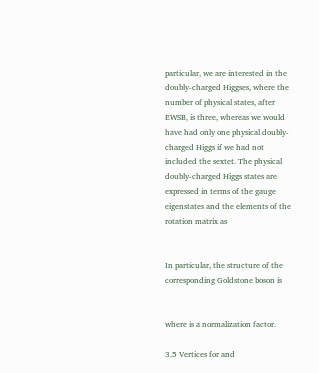particular, we are interested in the doubly-charged Higgses, where the number of physical states, after EWSB, is three, whereas we would have had only one physical doubly-charged Higgs if we had not included the sextet. The physical doubly-charged Higgs states are expressed in terms of the gauge eigenstates and the elements of the rotation matrix as


In particular, the structure of the corresponding Goldstone boson is


where is a normalization factor.

3.5 Vertices for and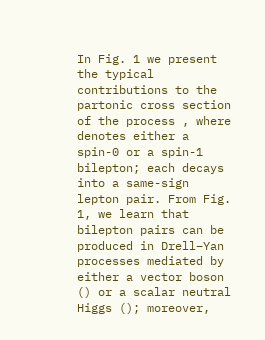In Fig. 1 we present the typical contributions to the partonic cross section of the process , where denotes either a spin-0 or a spin-1 bilepton; each decays into a same-sign lepton pair. From Fig. 1, we learn that bilepton pairs can be produced in Drell–Yan processes mediated by either a vector boson () or a scalar neutral Higgs (); moreover,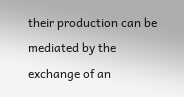their production can be mediated by the exchange of an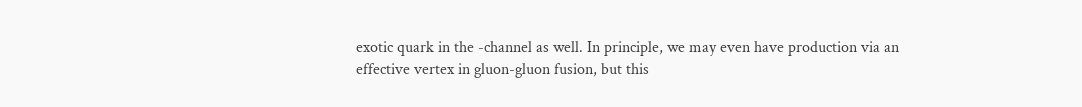exotic quark in the -channel as well. In principle, we may even have production via an effective vertex in gluon-gluon fusion, but this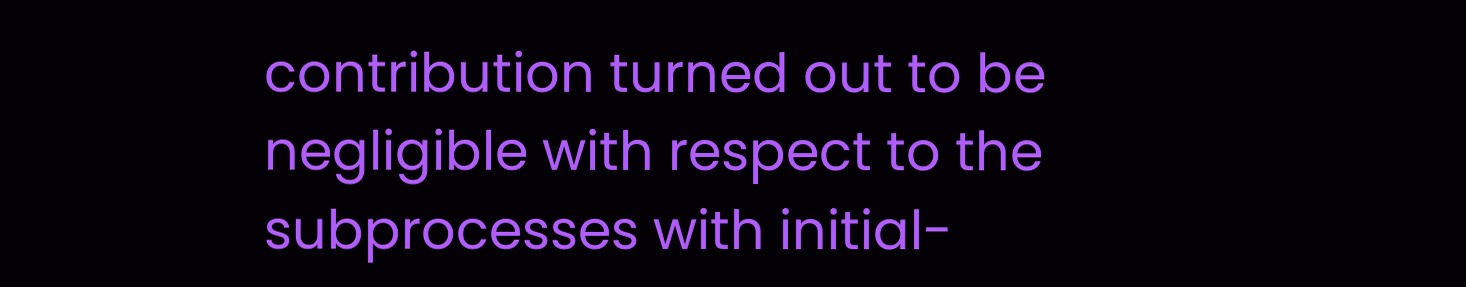contribution turned out to be negligible with respect to the subprocesses with initial-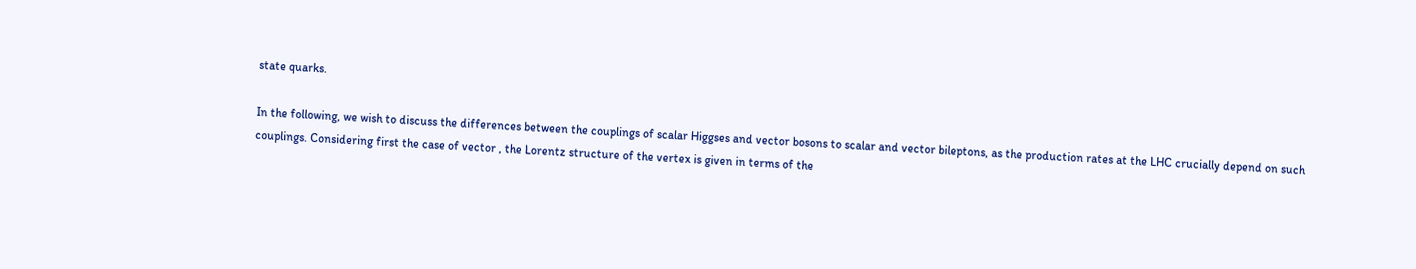state quarks.

In the following, we wish to discuss the differences between the couplings of scalar Higgses and vector bosons to scalar and vector bileptons, as the production rates at the LHC crucially depend on such couplings. Considering first the case of vector , the Lorentz structure of the vertex is given in terms of the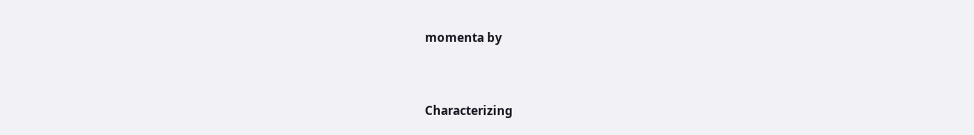momenta by


Characterizing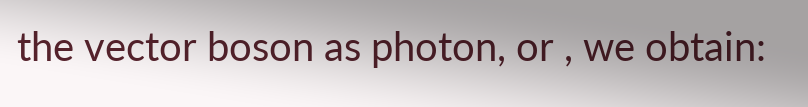the vector boson as photon, or , we obtain: